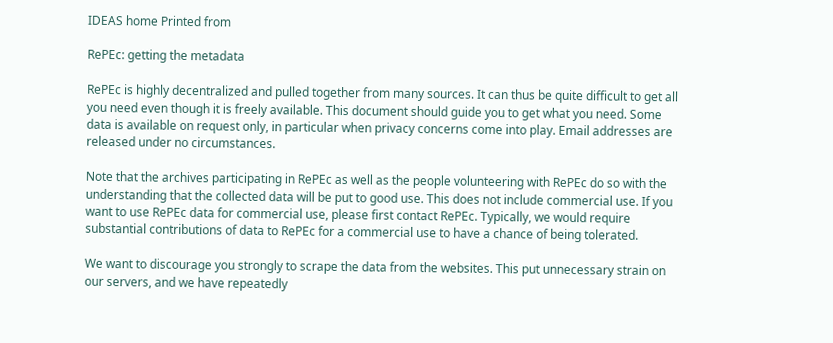IDEAS home Printed from

RePEc: getting the metadata

RePEc is highly decentralized and pulled together from many sources. It can thus be quite difficult to get all you need even though it is freely available. This document should guide you to get what you need. Some data is available on request only, in particular when privacy concerns come into play. Email addresses are released under no circumstances.

Note that the archives participating in RePEc as well as the people volunteering with RePEc do so with the understanding that the collected data will be put to good use. This does not include commercial use. If you want to use RePEc data for commercial use, please first contact RePEc. Typically, we would require substantial contributions of data to RePEc for a commercial use to have a chance of being tolerated.

We want to discourage you strongly to scrape the data from the websites. This put unnecessary strain on our servers, and we have repeatedly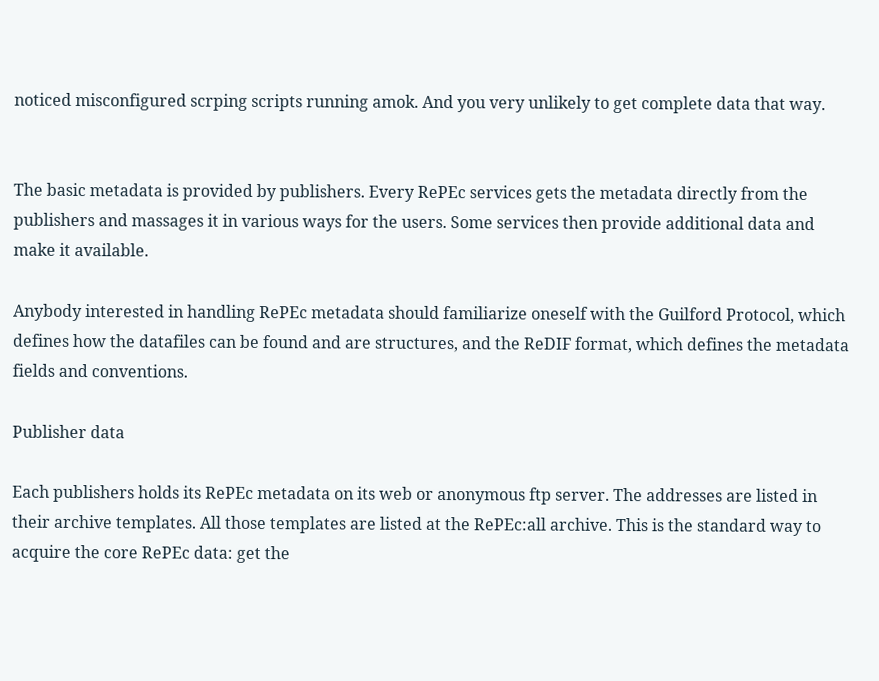noticed misconfigured scrping scripts running amok. And you very unlikely to get complete data that way.


The basic metadata is provided by publishers. Every RePEc services gets the metadata directly from the publishers and massages it in various ways for the users. Some services then provide additional data and make it available.

Anybody interested in handling RePEc metadata should familiarize oneself with the Guilford Protocol, which defines how the datafiles can be found and are structures, and the ReDIF format, which defines the metadata fields and conventions.

Publisher data

Each publishers holds its RePEc metadata on its web or anonymous ftp server. The addresses are listed in their archive templates. All those templates are listed at the RePEc:all archive. This is the standard way to acquire the core RePEc data: get the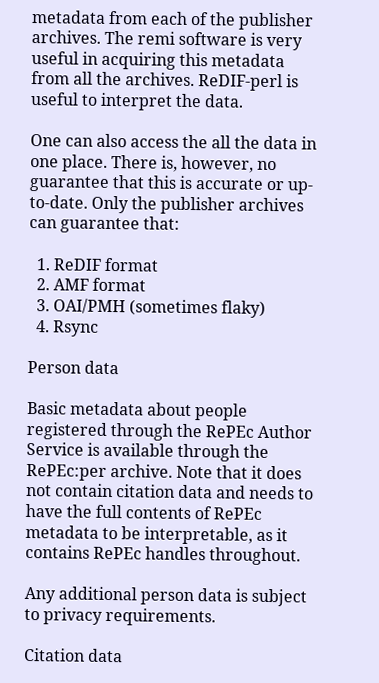metadata from each of the publisher archives. The remi software is very useful in acquiring this metadata from all the archives. ReDIF-perl is useful to interpret the data.

One can also access the all the data in one place. There is, however, no guarantee that this is accurate or up-to-date. Only the publisher archives can guarantee that:

  1. ReDIF format
  2. AMF format
  3. OAI/PMH (sometimes flaky)
  4. Rsync

Person data

Basic metadata about people registered through the RePEc Author Service is available through the RePEc:per archive. Note that it does not contain citation data and needs to have the full contents of RePEc metadata to be interpretable, as it contains RePEc handles throughout.

Any additional person data is subject to privacy requirements.

Citation data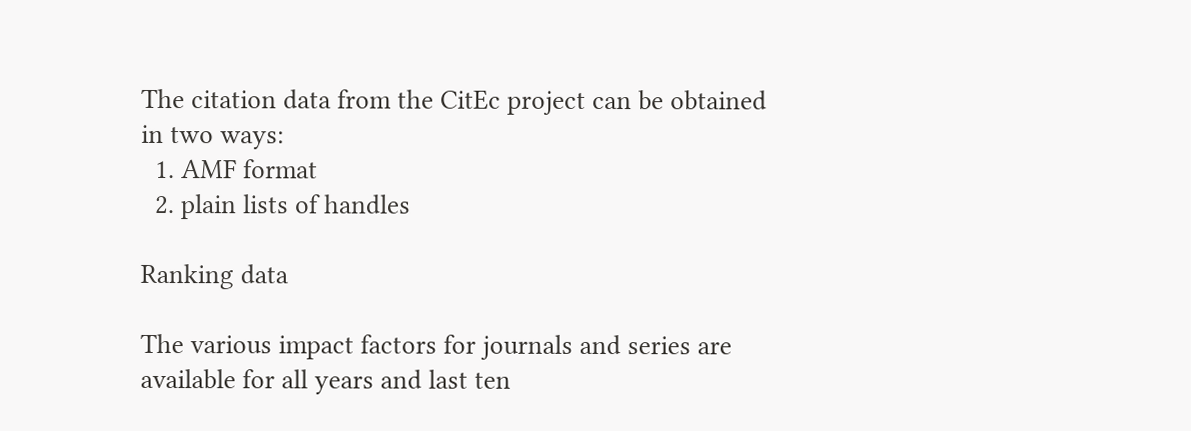The citation data from the CitEc project can be obtained in two ways:
  1. AMF format
  2. plain lists of handles

Ranking data

The various impact factors for journals and series are available for all years and last ten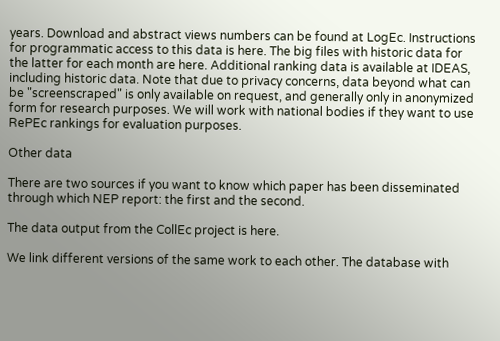years. Download and abstract views numbers can be found at LogEc. Instructions for programmatic access to this data is here. The big files with historic data for the latter for each month are here. Additional ranking data is available at IDEAS, including historic data. Note that due to privacy concerns, data beyond what can be "screenscraped" is only available on request, and generally only in anonymized form for research purposes. We will work with national bodies if they want to use RePEc rankings for evaluation purposes.

Other data

There are two sources if you want to know which paper has been disseminated through which NEP report: the first and the second.

The data output from the CollEc project is here.

We link different versions of the same work to each other. The database with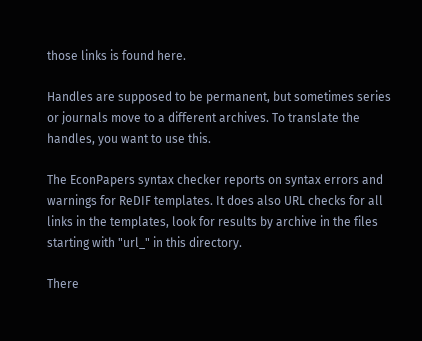those links is found here.

Handles are supposed to be permanent, but sometimes series or journals move to a different archives. To translate the handles, you want to use this.

The EconPapers syntax checker reports on syntax errors and warnings for ReDIF templates. It does also URL checks for all links in the templates, look for results by archive in the files starting with "url_" in this directory.

There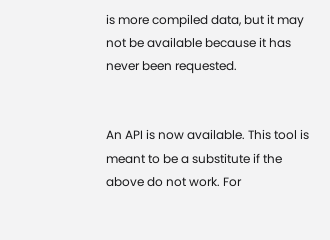is more compiled data, but it may not be available because it has never been requested.


An API is now available. This tool is meant to be a substitute if the above do not work. For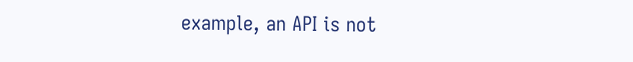example, an API is not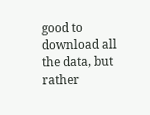good to download all the data, but rather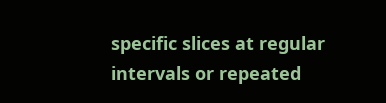specific slices at regular intervals or repeated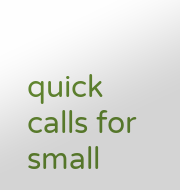quick calls for small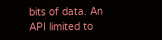bits of data. An API limited to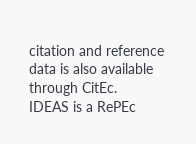citation and reference data is also available through CitEc.
IDEAS is a RePEc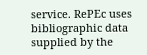service. RePEc uses bibliographic data supplied by the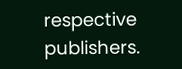respective publishers.